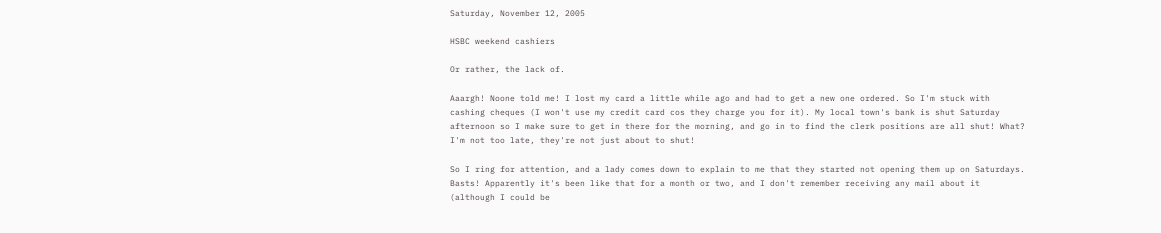Saturday, November 12, 2005

HSBC weekend cashiers

Or rather, the lack of.

Aaargh! Noone told me! I lost my card a little while ago and had to get a new one ordered. So I'm stuck with cashing cheques (I won't use my credit card cos they charge you for it). My local town's bank is shut Saturday afternoon so I make sure to get in there for the morning, and go in to find the clerk positions are all shut! What? I'm not too late, they're not just about to shut!

So I ring for attention, and a lady comes down to explain to me that they started not opening them up on Saturdays. Basts! Apparently it's been like that for a month or two, and I don't remember receiving any mail about it (although I could be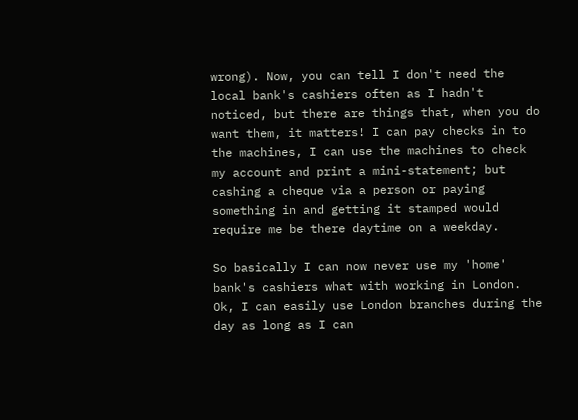wrong). Now, you can tell I don't need the local bank's cashiers often as I hadn't noticed, but there are things that, when you do want them, it matters! I can pay checks in to the machines, I can use the machines to check my account and print a mini-statement; but cashing a cheque via a person or paying something in and getting it stamped would require me be there daytime on a weekday.

So basically I can now never use my 'home' bank's cashiers what with working in London. Ok, I can easily use London branches during the day as long as I can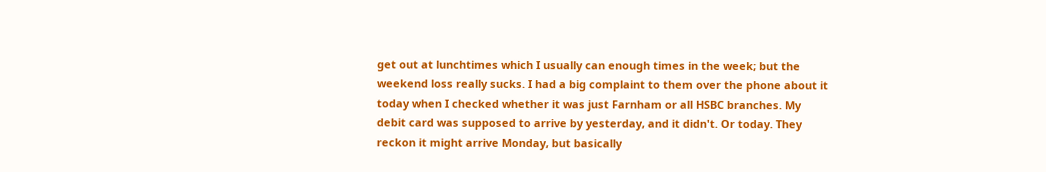get out at lunchtimes which I usually can enough times in the week; but the weekend loss really sucks. I had a big complaint to them over the phone about it today when I checked whether it was just Farnham or all HSBC branches. My debit card was supposed to arrive by yesterday, and it didn't. Or today. They reckon it might arrive Monday, but basically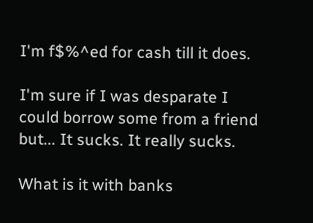I'm f$%^ed for cash till it does.

I'm sure if I was desparate I could borrow some from a friend but... It sucks. It really sucks.

What is it with banks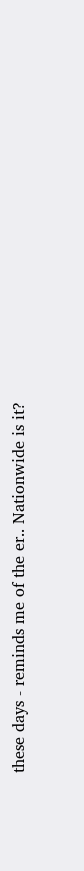these days - reminds me of the er.. Nationwide is it?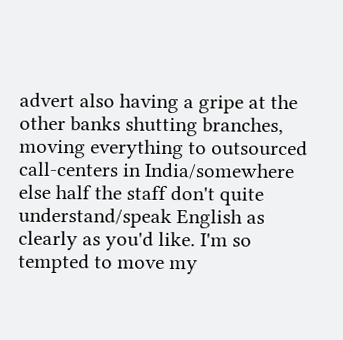advert also having a gripe at the other banks shutting branches, moving everything to outsourced call-centers in India/somewhere else half the staff don't quite understand/speak English as clearly as you'd like. I'm so tempted to move my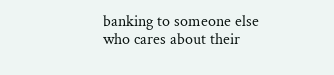banking to someone else who cares about their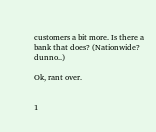customers a bit more. Is there a bank that does? (Nationwide? dunno..)

Ok, rant over.


1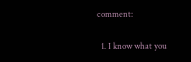comment:

  1. I know what you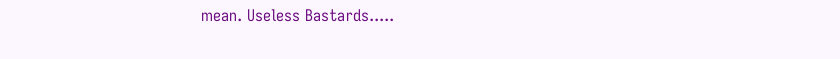mean. Useless Bastards.....